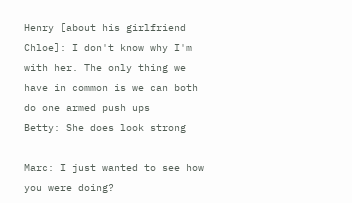Henry [about his girlfriend Chloe]: I don't know why I'm with her. The only thing we have in common is we can both do one armed push ups
Betty: She does look strong

Marc: I just wanted to see how you were doing?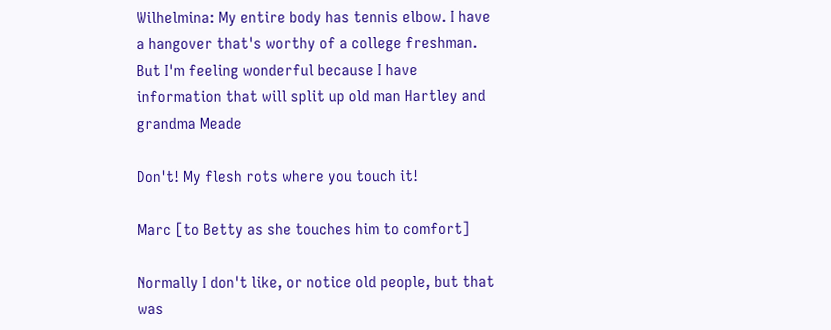Wilhelmina: My entire body has tennis elbow. I have a hangover that's worthy of a college freshman. But I'm feeling wonderful because I have information that will split up old man Hartley and grandma Meade

Don't! My flesh rots where you touch it!

Marc [to Betty as she touches him to comfort]

Normally I don't like, or notice old people, but that was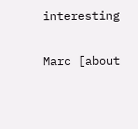interesting

Marc [about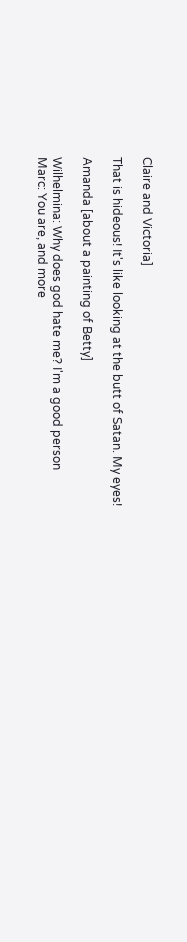Claire and Victoria]

That is hideous! It's like looking at the butt of Satan. My eyes!

Amanda [about a painting of Betty]

Wilhelmina: Why does god hate me? I'm a good person
Marc: You are, and more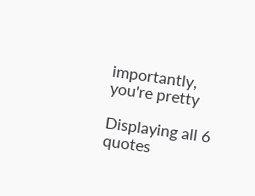importantly, you're pretty

Displaying all 6 quotes